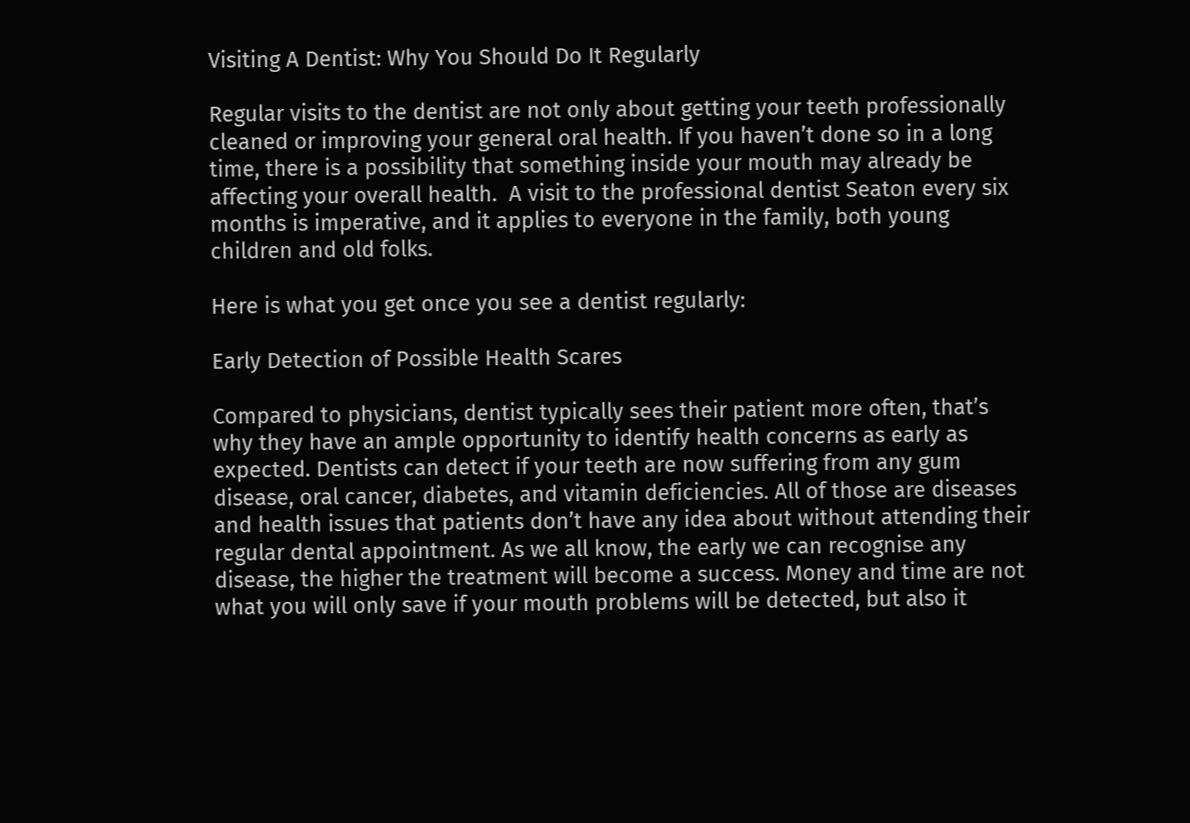Visiting A Dentist: Why You Should Do It Regularly

Regular visits to the dentist are not only about getting your teeth professionally cleaned or improving your general oral health. If you haven’t done so in a long time, there is a possibility that something inside your mouth may already be affecting your overall health.  A visit to the professional dentist Seaton every six months is imperative, and it applies to everyone in the family, both young children and old folks.

Here is what you get once you see a dentist regularly:

Early Detection of Possible Health Scares

Compared to physicians, dentist typically sees their patient more often, that’s why they have an ample opportunity to identify health concerns as early as expected. Dentists can detect if your teeth are now suffering from any gum disease, oral cancer, diabetes, and vitamin deficiencies. All of those are diseases and health issues that patients don’t have any idea about without attending their regular dental appointment. As we all know, the early we can recognise any disease, the higher the treatment will become a success. Money and time are not what you will only save if your mouth problems will be detected, but also it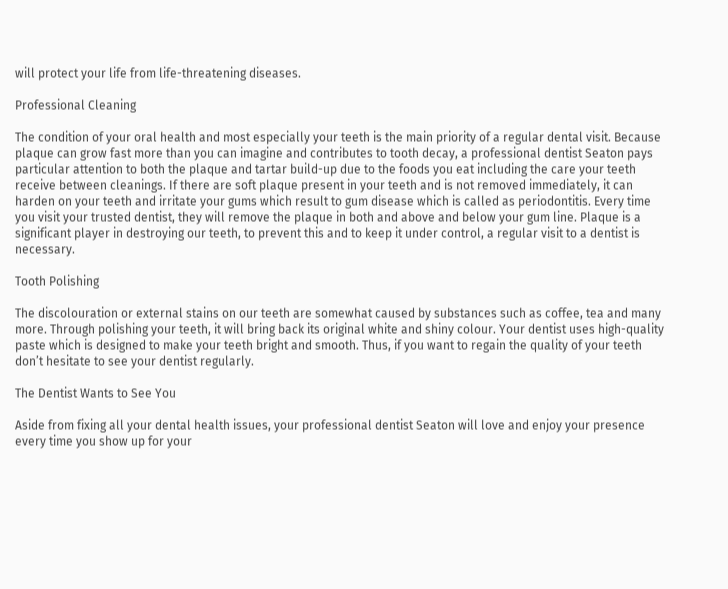will protect your life from life-threatening diseases.

Professional Cleaning

The condition of your oral health and most especially your teeth is the main priority of a regular dental visit. Because plaque can grow fast more than you can imagine and contributes to tooth decay, a professional dentist Seaton pays particular attention to both the plaque and tartar build-up due to the foods you eat including the care your teeth receive between cleanings. If there are soft plaque present in your teeth and is not removed immediately, it can harden on your teeth and irritate your gums which result to gum disease which is called as periodontitis. Every time you visit your trusted dentist, they will remove the plaque in both and above and below your gum line. Plaque is a significant player in destroying our teeth, to prevent this and to keep it under control, a regular visit to a dentist is necessary.

Tooth Polishing

The discolouration or external stains on our teeth are somewhat caused by substances such as coffee, tea and many more. Through polishing your teeth, it will bring back its original white and shiny colour. Your dentist uses high-quality paste which is designed to make your teeth bright and smooth. Thus, if you want to regain the quality of your teeth don’t hesitate to see your dentist regularly.

The Dentist Wants to See You

Aside from fixing all your dental health issues, your professional dentist Seaton will love and enjoy your presence every time you show up for your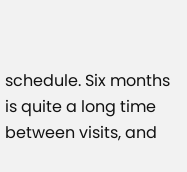schedule. Six months is quite a long time between visits, and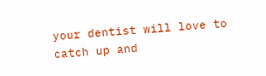your dentist will love to catch up and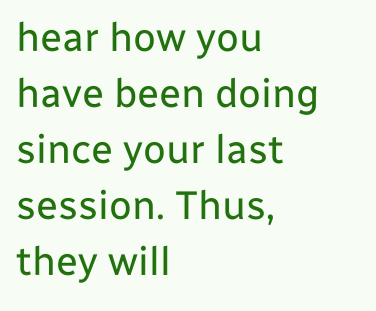hear how you have been doing since your last session. Thus, they will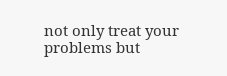not only treat your problems but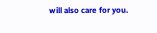will also care for you.